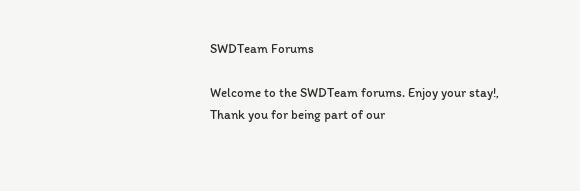SWDTeam Forums

Welcome to the SWDTeam forums. Enjoy your stay!, Thank you for being part of our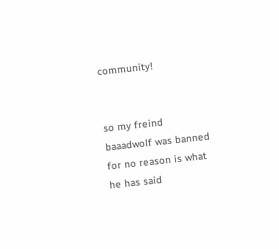community!


so my freind baaadwolf was banned for no reason is what he has said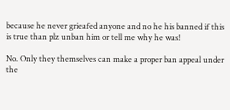because he never grieafed anyone and no he his banned if this is true than plz unban him or tell me why he was!

No. Only they themselves can make a proper ban appeal under the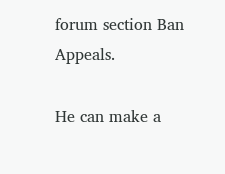forum section Ban Appeals.

He can make a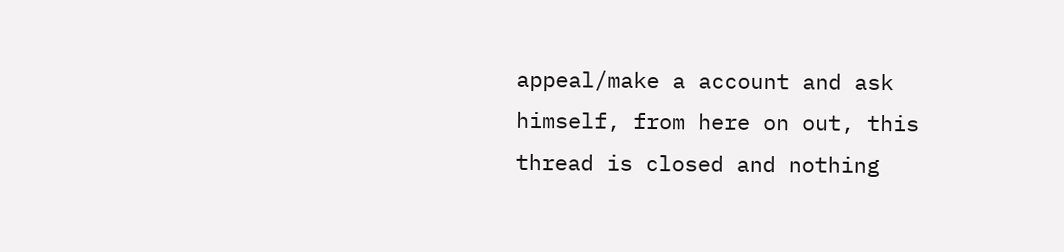appeal/make a account and ask himself, from here on out, this thread is closed and nothing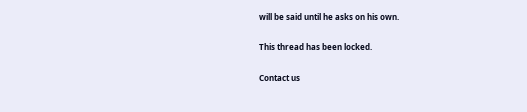will be said until he asks on his own.

This thread has been locked.

Contact us